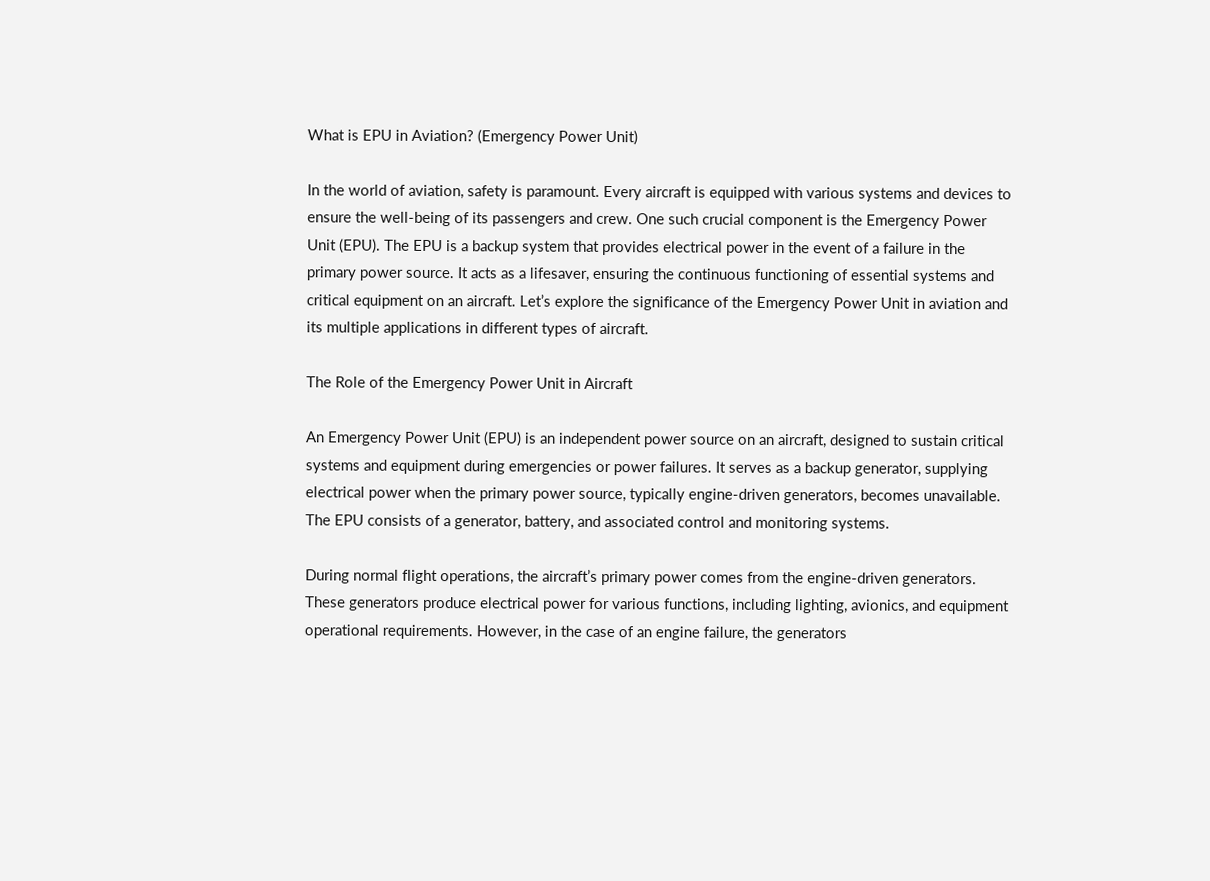What is EPU in Aviation? (Emergency Power Unit)

In the world of aviation, safety is paramount. Every aircraft is equipped with various systems and devices to ensure the well-being of its passengers and crew. One such crucial component is the Emergency Power Unit (EPU). The EPU is a backup system that provides electrical power in the event of a failure in the primary power source. It acts as a lifesaver, ensuring the continuous functioning of essential systems and critical equipment on an aircraft. Let’s explore the significance of the Emergency Power Unit in aviation and its multiple applications in different types of aircraft.

The Role of the Emergency Power Unit in Aircraft

An Emergency Power Unit (EPU) is an independent power source on an aircraft, designed to sustain critical systems and equipment during emergencies or power failures. It serves as a backup generator, supplying electrical power when the primary power source, typically engine-driven generators, becomes unavailable. The EPU consists of a generator, battery, and associated control and monitoring systems.

During normal flight operations, the aircraft’s primary power comes from the engine-driven generators. These generators produce electrical power for various functions, including lighting, avionics, and equipment operational requirements. However, in the case of an engine failure, the generators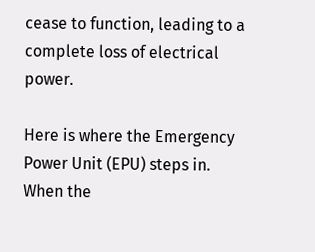cease to function, leading to a complete loss of electrical power.

Here is where the Emergency Power Unit (EPU) steps in. When the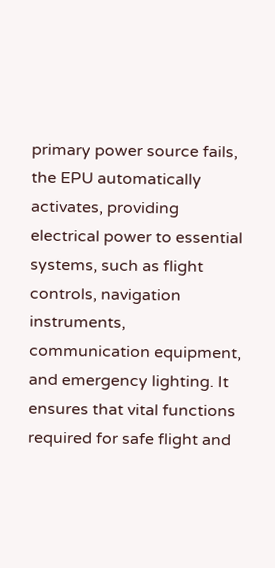primary power source fails, the EPU automatically activates, providing electrical power to essential systems, such as flight controls, navigation instruments, communication equipment, and emergency lighting. It ensures that vital functions required for safe flight and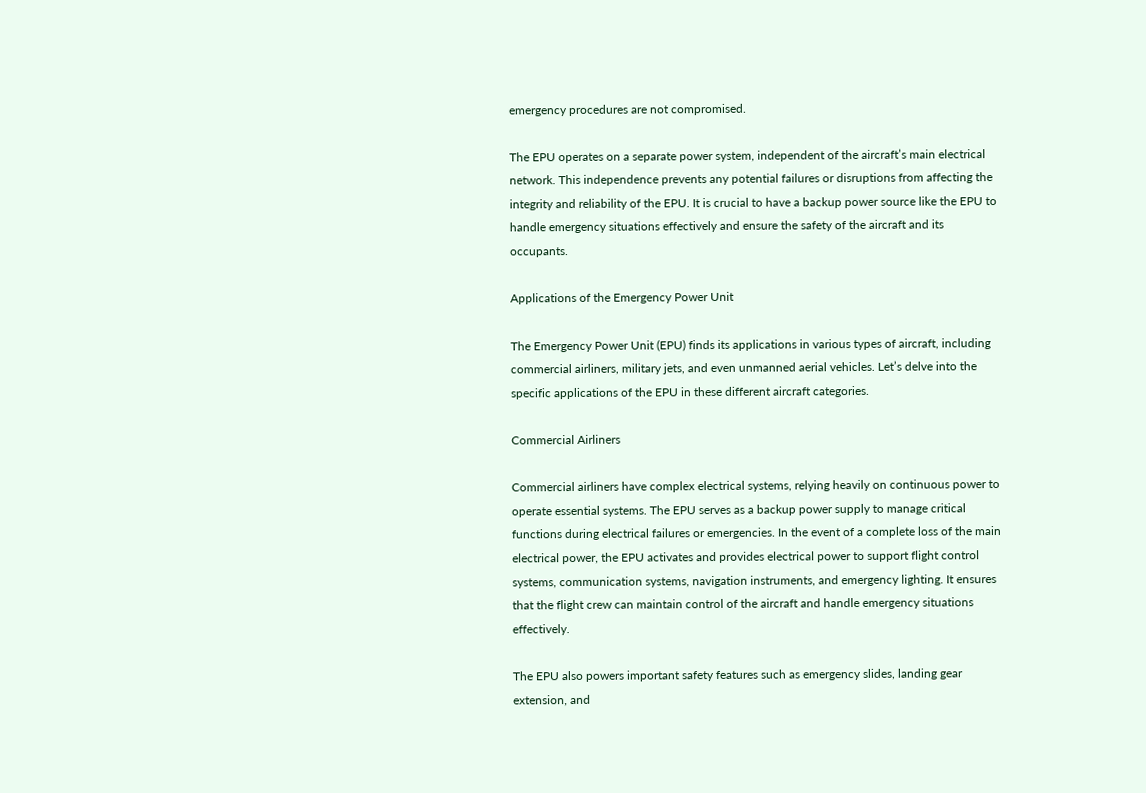emergency procedures are not compromised.

The EPU operates on a separate power system, independent of the aircraft’s main electrical network. This independence prevents any potential failures or disruptions from affecting the integrity and reliability of the EPU. It is crucial to have a backup power source like the EPU to handle emergency situations effectively and ensure the safety of the aircraft and its occupants.

Applications of the Emergency Power Unit

The Emergency Power Unit (EPU) finds its applications in various types of aircraft, including commercial airliners, military jets, and even unmanned aerial vehicles. Let’s delve into the specific applications of the EPU in these different aircraft categories.

Commercial Airliners

Commercial airliners have complex electrical systems, relying heavily on continuous power to operate essential systems. The EPU serves as a backup power supply to manage critical functions during electrical failures or emergencies. In the event of a complete loss of the main electrical power, the EPU activates and provides electrical power to support flight control systems, communication systems, navigation instruments, and emergency lighting. It ensures that the flight crew can maintain control of the aircraft and handle emergency situations effectively.

The EPU also powers important safety features such as emergency slides, landing gear extension, and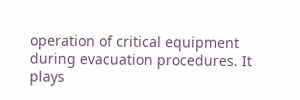operation of critical equipment during evacuation procedures. It plays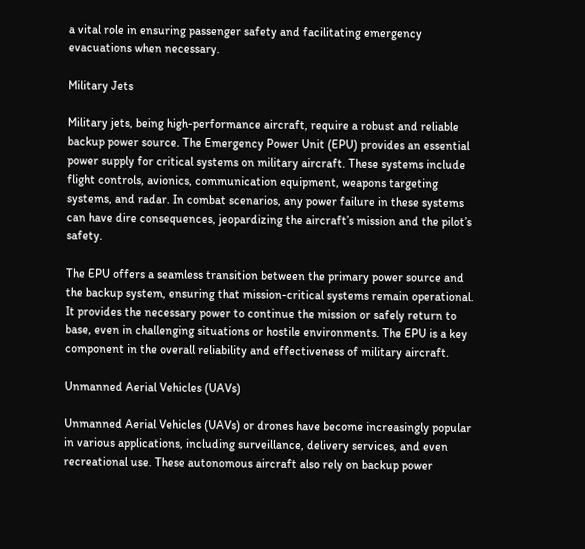a vital role in ensuring passenger safety and facilitating emergency evacuations when necessary.

Military Jets

Military jets, being high-performance aircraft, require a robust and reliable backup power source. The Emergency Power Unit (EPU) provides an essential power supply for critical systems on military aircraft. These systems include flight controls, avionics, communication equipment, weapons targeting systems, and radar. In combat scenarios, any power failure in these systems can have dire consequences, jeopardizing the aircraft’s mission and the pilot’s safety.

The EPU offers a seamless transition between the primary power source and the backup system, ensuring that mission-critical systems remain operational. It provides the necessary power to continue the mission or safely return to base, even in challenging situations or hostile environments. The EPU is a key component in the overall reliability and effectiveness of military aircraft.

Unmanned Aerial Vehicles (UAVs)

Unmanned Aerial Vehicles (UAVs) or drones have become increasingly popular in various applications, including surveillance, delivery services, and even recreational use. These autonomous aircraft also rely on backup power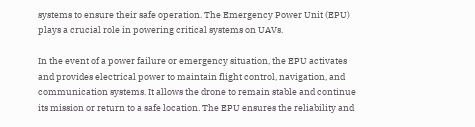systems to ensure their safe operation. The Emergency Power Unit (EPU) plays a crucial role in powering critical systems on UAVs.

In the event of a power failure or emergency situation, the EPU activates and provides electrical power to maintain flight control, navigation, and communication systems. It allows the drone to remain stable and continue its mission or return to a safe location. The EPU ensures the reliability and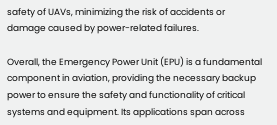safety of UAVs, minimizing the risk of accidents or damage caused by power-related failures.

Overall, the Emergency Power Unit (EPU) is a fundamental component in aviation, providing the necessary backup power to ensure the safety and functionality of critical systems and equipment. Its applications span across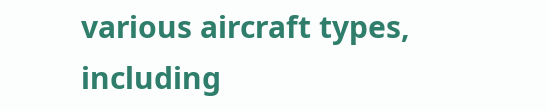various aircraft types, including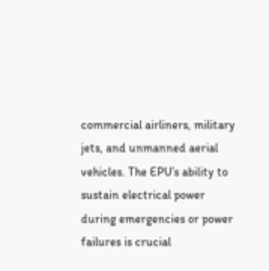commercial airliners, military jets, and unmanned aerial vehicles. The EPU’s ability to sustain electrical power during emergencies or power failures is crucial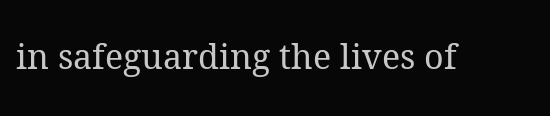in safeguarding the lives of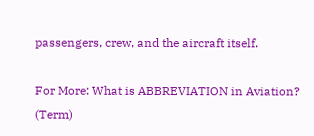passengers, crew, and the aircraft itself.

For More: What is ABBREVIATION in Aviation? (Term)